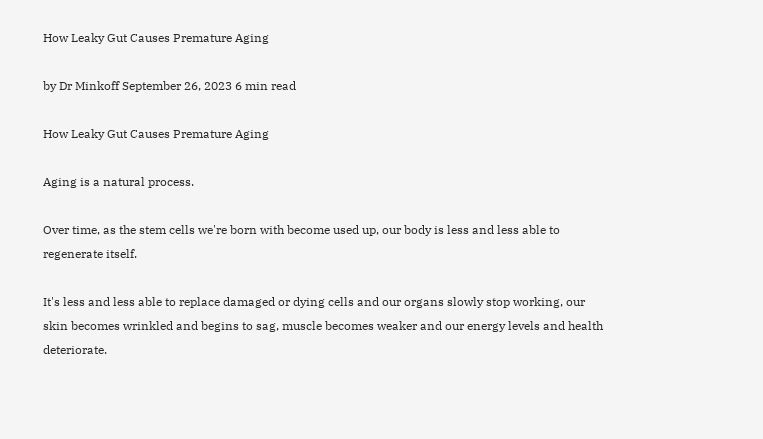How Leaky Gut Causes Premature Aging

by Dr Minkoff September 26, 2023 6 min read

How Leaky Gut Causes Premature Aging

Aging is a natural process.

Over time, as the stem cells we're born with become used up, our body is less and less able to regenerate itself.

It's less and less able to replace damaged or dying cells and our organs slowly stop working, our skin becomes wrinkled and begins to sag, muscle becomes weaker and our energy levels and health deteriorate.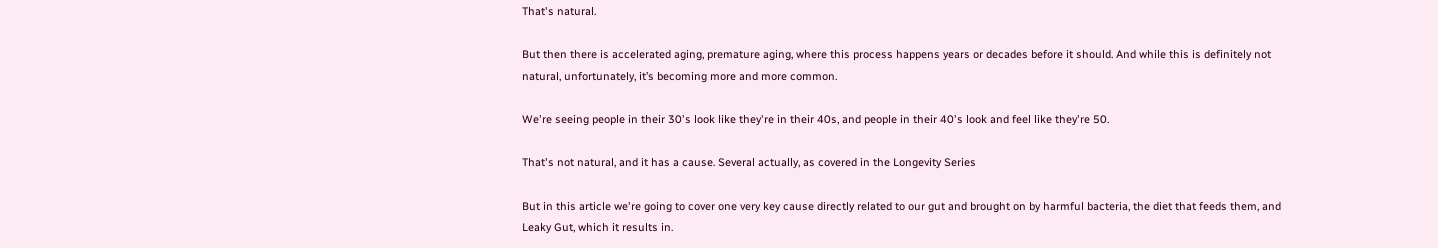That's natural.

But then there is accelerated aging, premature aging, where this process happens years or decades before it should. And while this is definitely not natural, unfortunately, it’s becoming more and more common.

We're seeing people in their 30's look like they're in their 40s, and people in their 40's look and feel like they're 50.

That's not natural, and it has a cause. Several actually, as covered in the Longevity Series

But in this article we're going to cover one very key cause directly related to our gut and brought on by harmful bacteria, the diet that feeds them, and Leaky Gut, which it results in.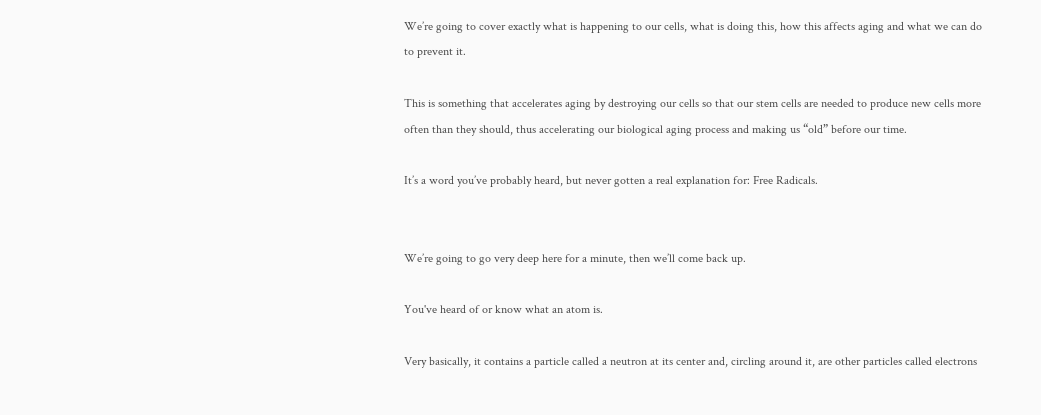We’re going to cover exactly what is happening to our cells, what is doing this, how this affects aging and what we can do to prevent it.

This is something that accelerates aging by destroying our cells so that our stem cells are needed to produce new cells more often than they should, thus accelerating our biological aging process and making us “old” before our time.

It’s a word you’ve probably heard, but never gotten a real explanation for: Free Radicals.


We’re going to go very deep here for a minute, then we’ll come back up.

You've heard of or know what an atom is.

Very basically, it contains a particle called a neutron at its center and, circling around it, are other particles called electrons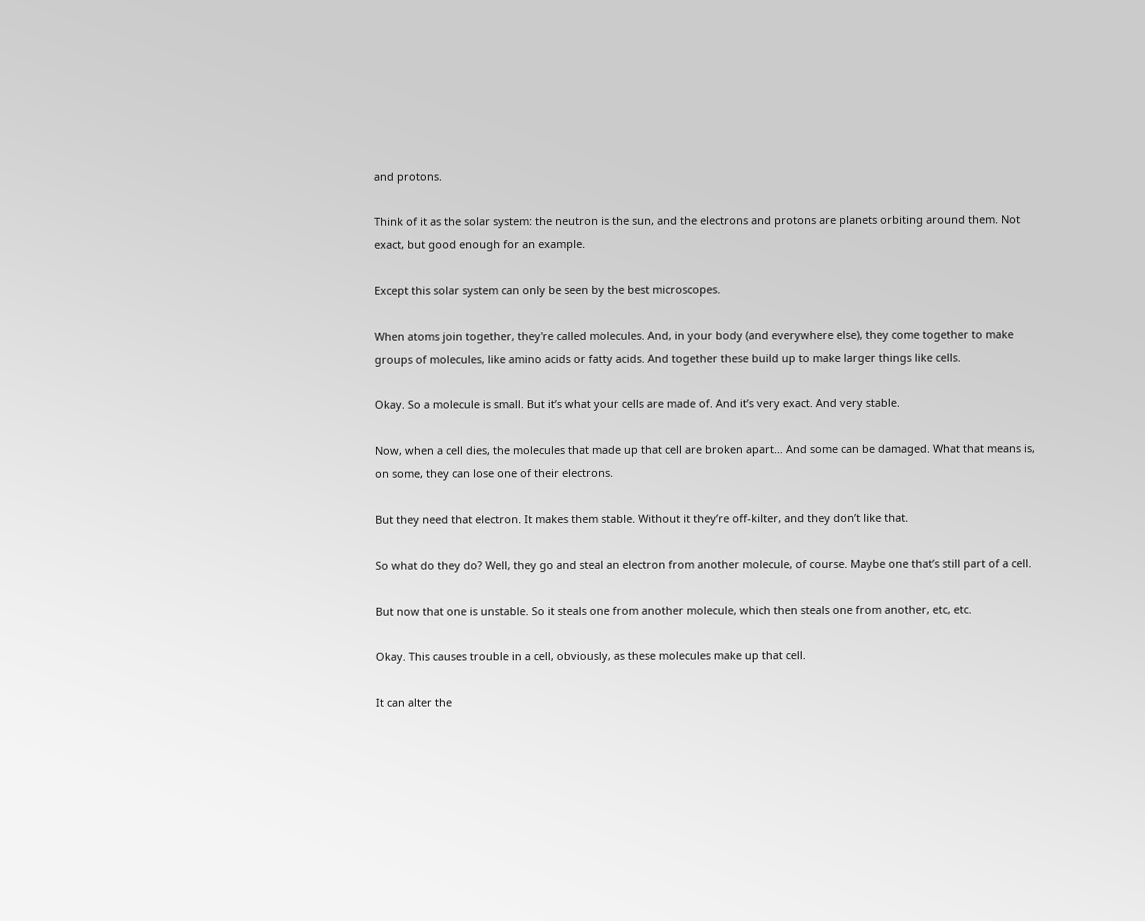and protons.

Think of it as the solar system: the neutron is the sun, and the electrons and protons are planets orbiting around them. Not exact, but good enough for an example.

Except this solar system can only be seen by the best microscopes.

When atoms join together, they're called molecules. And, in your body (and everywhere else), they come together to make groups of molecules, like amino acids or fatty acids. And together these build up to make larger things like cells.

Okay. So a molecule is small. But it’s what your cells are made of. And it’s very exact. And very stable.

Now, when a cell dies, the molecules that made up that cell are broken apart… And some can be damaged. What that means is, on some, they can lose one of their electrons.

But they need that electron. It makes them stable. Without it they’re off-kilter, and they don’t like that.

So what do they do? Well, they go and steal an electron from another molecule, of course. Maybe one that’s still part of a cell.

But now that one is unstable. So it steals one from another molecule, which then steals one from another, etc, etc.

Okay. This causes trouble in a cell, obviously, as these molecules make up that cell.

It can alter the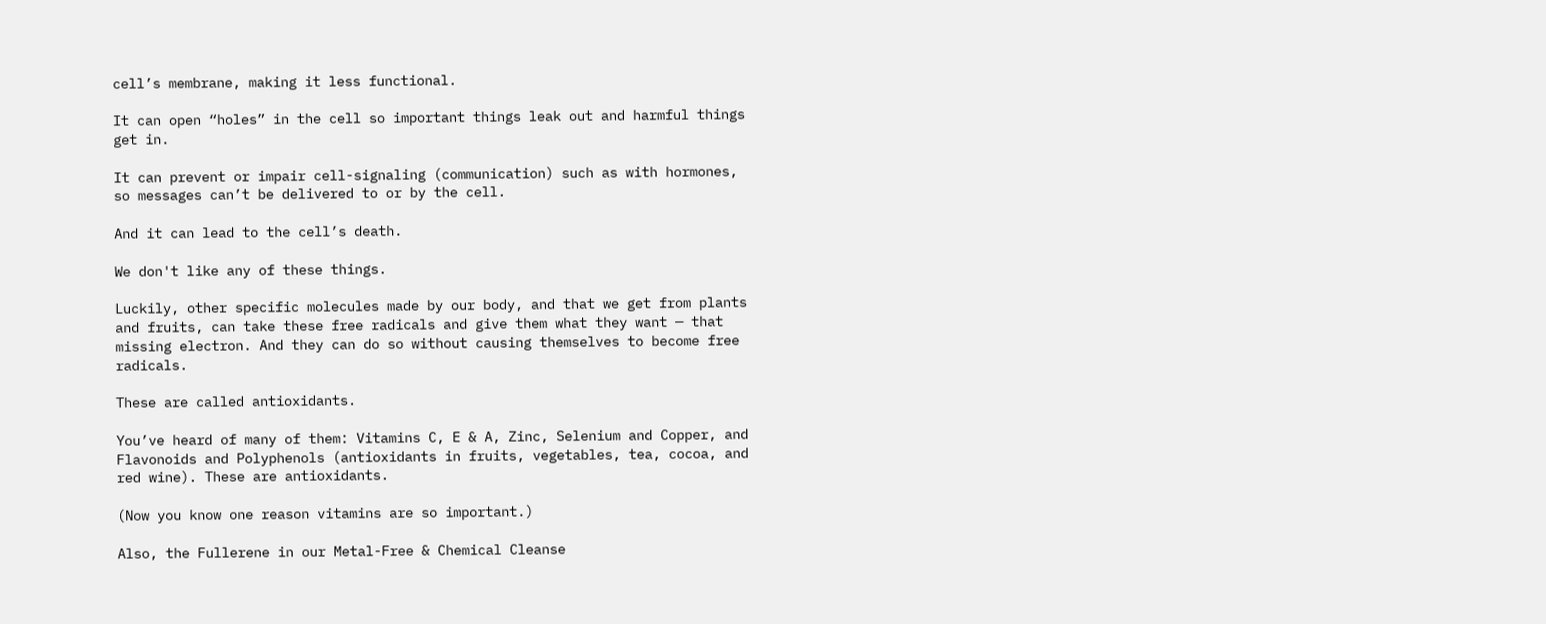cell’s membrane, making it less functional.

It can open “holes” in the cell so important things leak out and harmful things get in.

It can prevent or impair cell-signaling (communication) such as with hormones, so messages can’t be delivered to or by the cell.

And it can lead to the cell’s death.

We don't like any of these things.

Luckily, other specific molecules made by our body, and that we get from plants and fruits, can take these free radicals and give them what they want — that missing electron. And they can do so without causing themselves to become free radicals.

These are called antioxidants.

You’ve heard of many of them: Vitamins C, E & A, Zinc, Selenium and Copper, and Flavonoids and Polyphenols (antioxidants in fruits, vegetables, tea, cocoa, and red wine). These are antioxidants.

(Now you know one reason vitamins are so important.)

Also, the Fullerene in our Metal-Free & Chemical Cleanse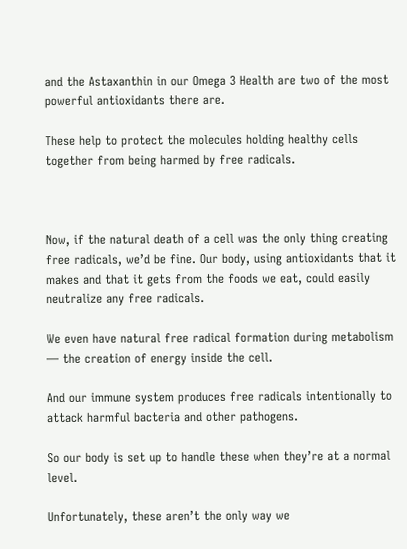and the Astaxanthin in our Omega 3 Health are two of the most powerful antioxidants there are.

These help to protect the molecules holding healthy cells together from being harmed by free radicals.



Now, if the natural death of a cell was the only thing creating free radicals, we’d be fine. Our body, using antioxidants that it makes and that it gets from the foods we eat, could easily neutralize any free radicals.

We even have natural free radical formation during metabolism — the creation of energy inside the cell.

And our immune system produces free radicals intentionally to attack harmful bacteria and other pathogens.

So our body is set up to handle these when they’re at a normal level.

Unfortunately, these aren’t the only way we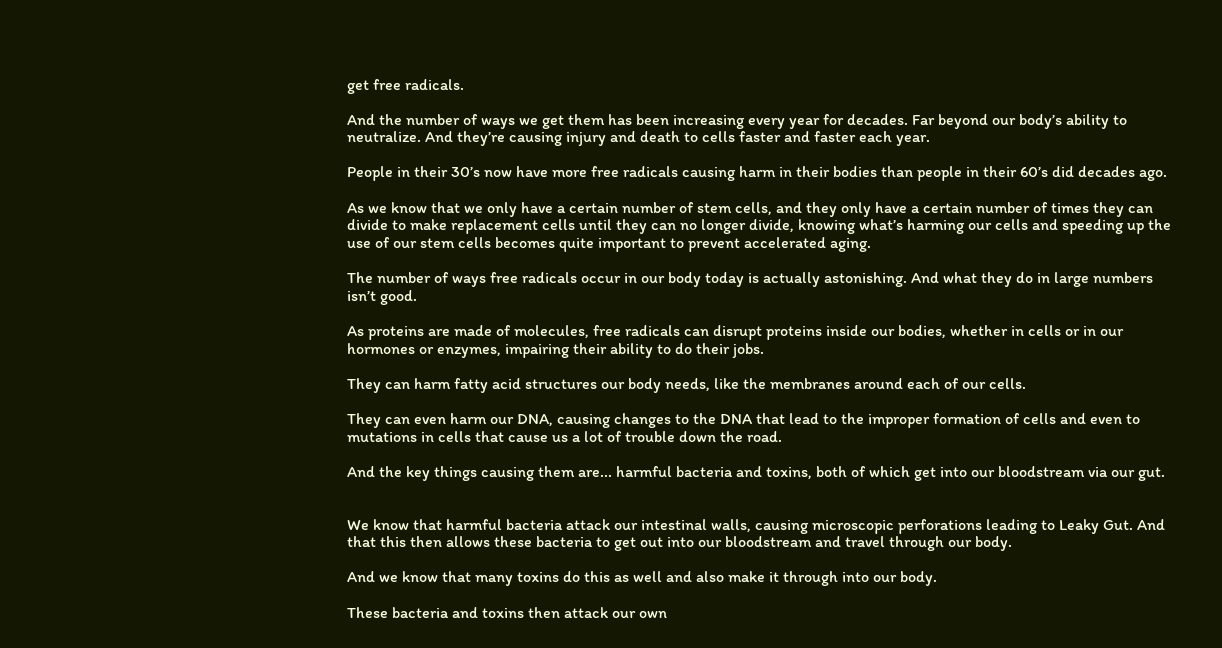get free radicals.

And the number of ways we get them has been increasing every year for decades. Far beyond our body’s ability to neutralize. And they’re causing injury and death to cells faster and faster each year.

People in their 30’s now have more free radicals causing harm in their bodies than people in their 60’s did decades ago.

As we know that we only have a certain number of stem cells, and they only have a certain number of times they can divide to make replacement cells until they can no longer divide, knowing what’s harming our cells and speeding up the use of our stem cells becomes quite important to prevent accelerated aging.

The number of ways free radicals occur in our body today is actually astonishing. And what they do in large numbers isn’t good.

As proteins are made of molecules, free radicals can disrupt proteins inside our bodies, whether in cells or in our hormones or enzymes, impairing their ability to do their jobs.

They can harm fatty acid structures our body needs, like the membranes around each of our cells.

They can even harm our DNA, causing changes to the DNA that lead to the improper formation of cells and even to mutations in cells that cause us a lot of trouble down the road.

And the key things causing them are... harmful bacteria and toxins, both of which get into our bloodstream via our gut.


We know that harmful bacteria attack our intestinal walls, causing microscopic perforations leading to Leaky Gut. And that this then allows these bacteria to get out into our bloodstream and travel through our body.

And we know that many toxins do this as well and also make it through into our body.

These bacteria and toxins then attack our own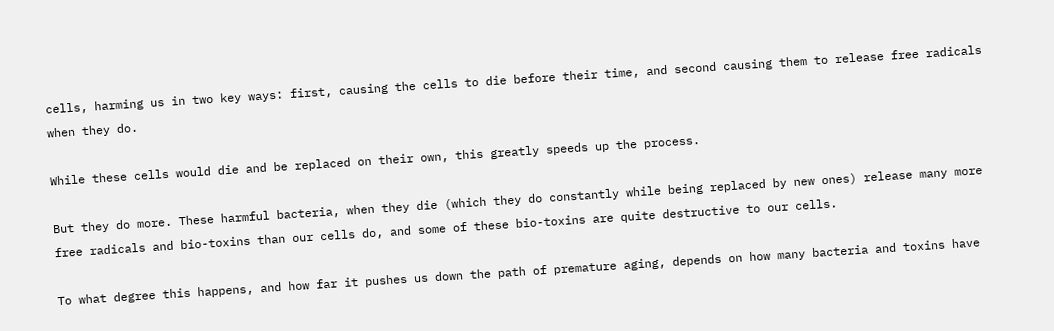cells, harming us in two key ways: first, causing the cells to die before their time, and second causing them to release free radicals when they do.

While these cells would die and be replaced on their own, this greatly speeds up the process.

But they do more. These harmful bacteria, when they die (which they do constantly while being replaced by new ones) release many more free radicals and bio-toxins than our cells do, and some of these bio-toxins are quite destructive to our cells.

To what degree this happens, and how far it pushes us down the path of premature aging, depends on how many bacteria and toxins have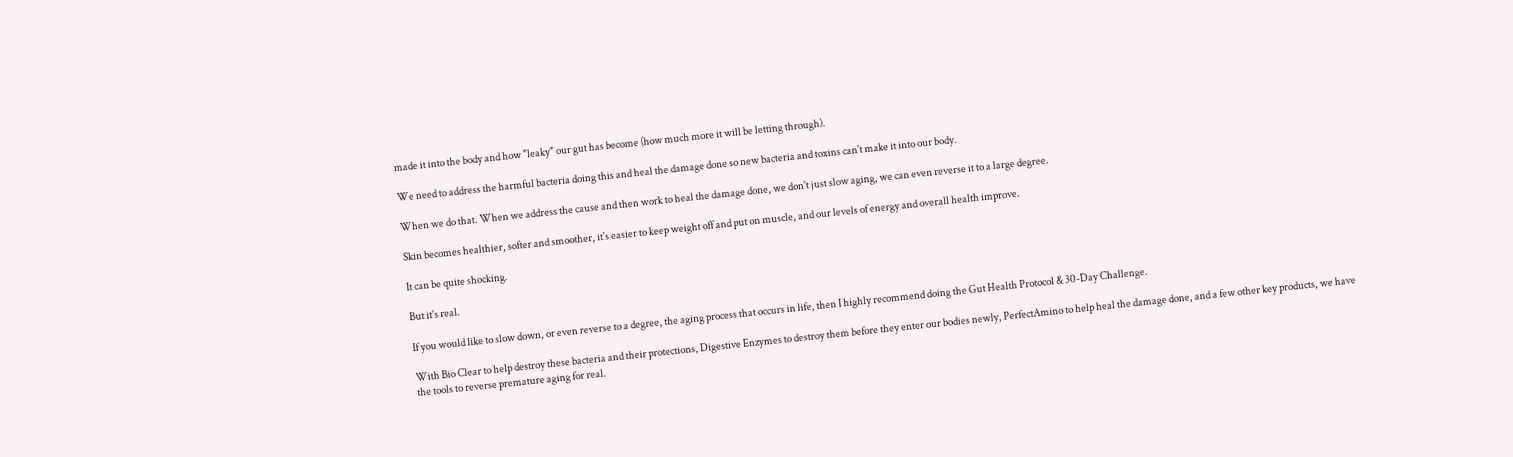made it into the body and how "leaky" our gut has become (how much more it will be letting through).

We need to address the harmful bacteria doing this and heal the damage done so new bacteria and toxins can't make it into our body.

When we do that. When we address the cause and then work to heal the damage done, we don't just slow aging, we can even reverse it to a large degree.

Skin becomes healthier, softer and smoother, it's easier to keep weight off and put on muscle, and our levels of energy and overall health improve.

It can be quite shocking.

But it's real.

If you would like to slow down, or even reverse to a degree, the aging process that occurs in life, then I highly recommend doing the Gut Health Protocol & 30-Day Challenge.

With Bio Clear to help destroy these bacteria and their protections, Digestive Enzymes to destroy them before they enter our bodies newly, PerfectAmino to help heal the damage done, and a few other key products, we have the tools to reverse premature aging for real.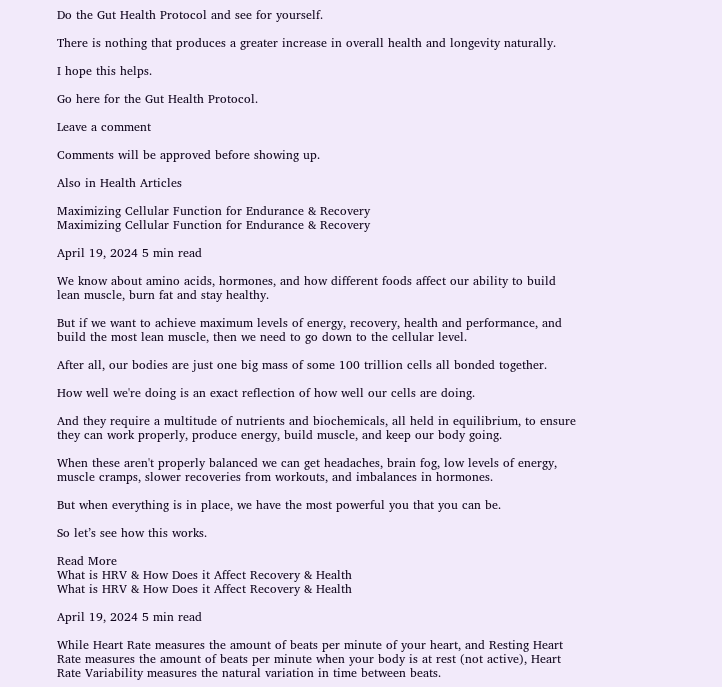Do the Gut Health Protocol and see for yourself.

There is nothing that produces a greater increase in overall health and longevity naturally.

I hope this helps.

Go here for the Gut Health Protocol.

Leave a comment

Comments will be approved before showing up.

Also in Health Articles

Maximizing Cellular Function for Endurance & Recovery
Maximizing Cellular Function for Endurance & Recovery

April 19, 2024 5 min read

We know about amino acids, hormones, and how different foods affect our ability to build lean muscle, burn fat and stay healthy.

But if we want to achieve maximum levels of energy, recovery, health and performance, and build the most lean muscle, then we need to go down to the cellular level.

After all, our bodies are just one big mass of some 100 trillion cells all bonded together.

How well we're doing is an exact reflection of how well our cells are doing.

And they require a multitude of nutrients and biochemicals, all held in equilibrium, to ensure they can work properly, produce energy, build muscle, and keep our body going.

When these aren't properly balanced we can get headaches, brain fog, low levels of energy, muscle cramps, slower recoveries from workouts, and imbalances in hormones.

But when everything is in place, we have the most powerful you that you can be.

So let’s see how this works.

Read More
What is HRV & How Does it Affect Recovery & Health
What is HRV & How Does it Affect Recovery & Health

April 19, 2024 5 min read

While Heart Rate measures the amount of beats per minute of your heart, and Resting Heart Rate measures the amount of beats per minute when your body is at rest (not active), Heart Rate Variability measures the natural variation in time between beats.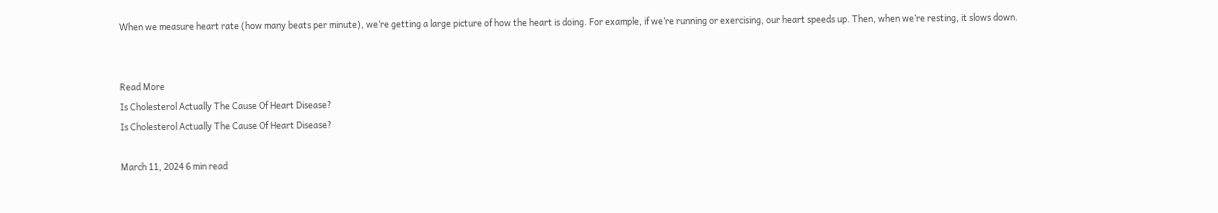When we measure heart rate (how many beats per minute), we’re getting a large picture of how the heart is doing. For example, if we’re running or exercising, our heart speeds up. Then, when we’re resting, it slows down.


Read More
Is Cholesterol Actually The Cause Of Heart Disease?
Is Cholesterol Actually The Cause Of Heart Disease?

March 11, 2024 6 min read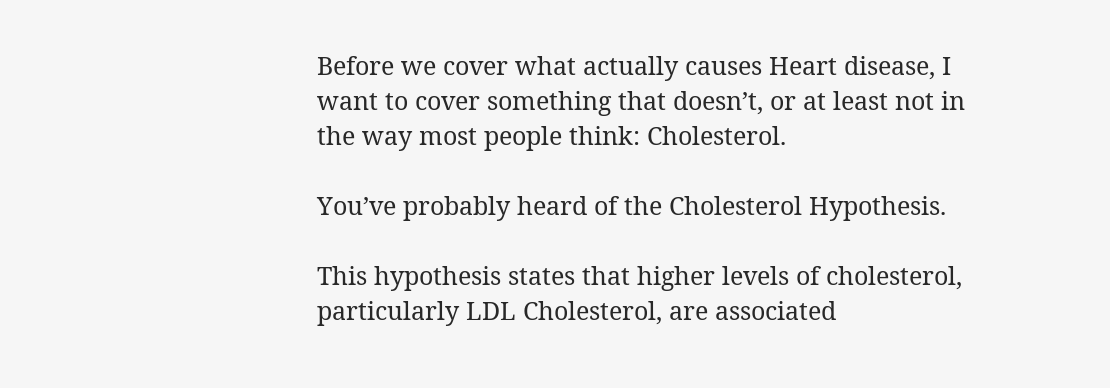Before we cover what actually causes Heart disease, I want to cover something that doesn’t, or at least not in the way most people think: Cholesterol.

You’ve probably heard of the Cholesterol Hypothesis.

This hypothesis states that higher levels of cholesterol, particularly LDL Cholesterol, are associated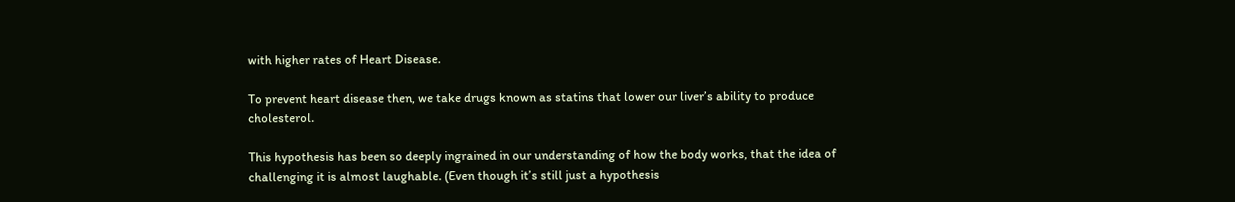with higher rates of Heart Disease.

To prevent heart disease then, we take drugs known as statins that lower our liver’s ability to produce cholesterol.

This hypothesis has been so deeply ingrained in our understanding of how the body works, that the idea of challenging it is almost laughable. (Even though it’s still just a hypothesis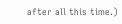after all this time.)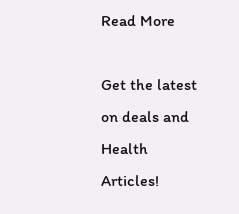Read More

Get the latest on deals and Health Articles!